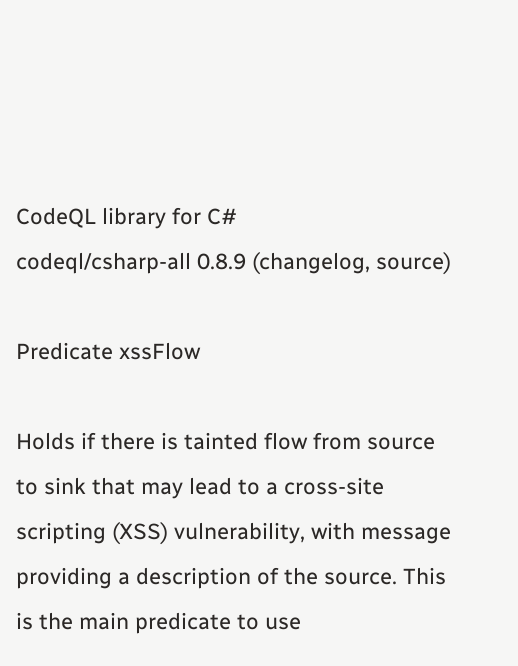CodeQL library for C#
codeql/csharp-all 0.8.9 (changelog, source)

Predicate xssFlow

Holds if there is tainted flow from source to sink that may lead to a cross-site scripting (XSS) vulnerability, with message providing a description of the source. This is the main predicate to use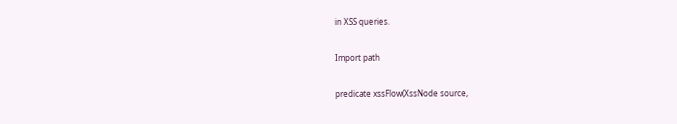in XSS queries.

Import path

predicate xssFlow(XssNode source,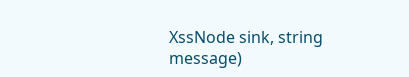XssNode sink, string message)